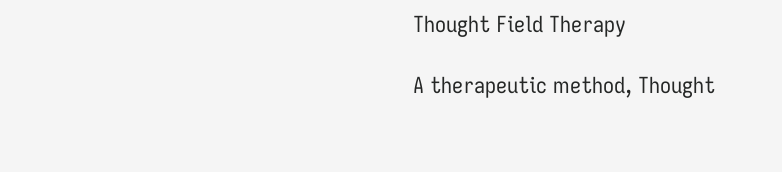Thought Field Therapy

A therapeutic method, Thought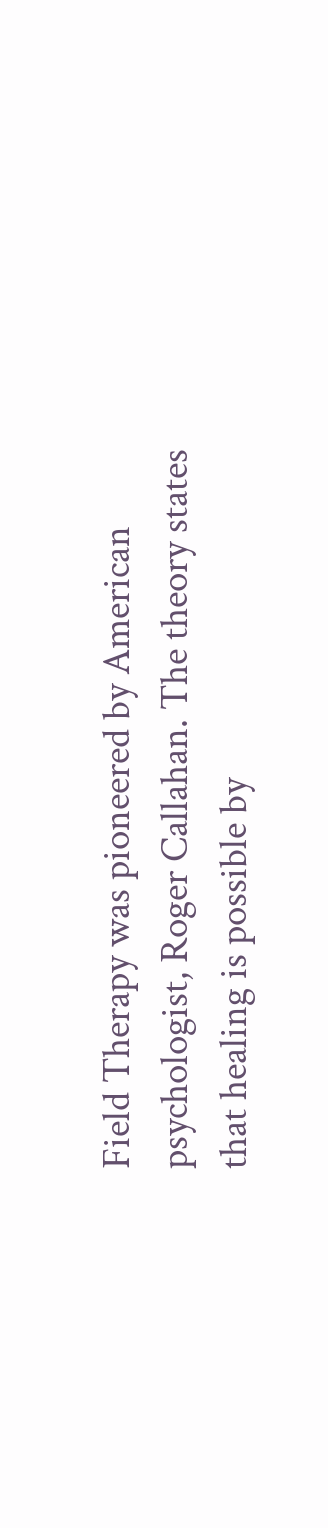Field Therapy was pioneered by American psychologist, Roger Callahan. The theory states that healing is possible by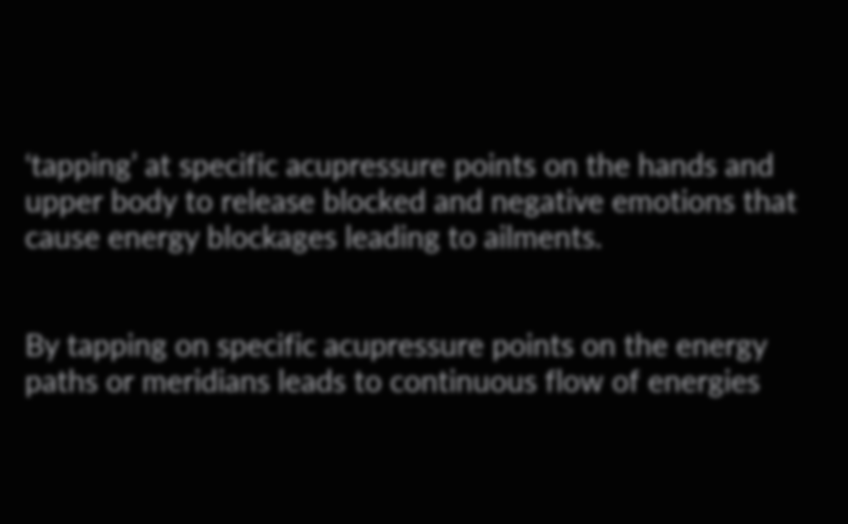‘tapping’ at specific acupressure points on the hands and upper body to release blocked and negative emotions that cause energy blockages leading to ailments.


By tapping on specific acupressure points on the energy paths or meridians leads to continuous flow of energies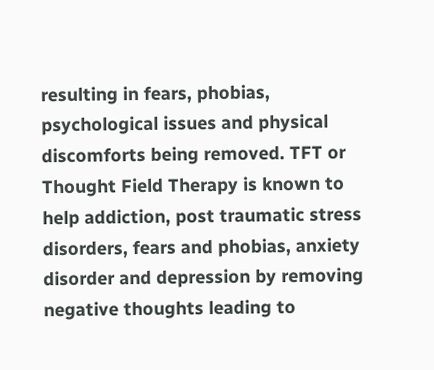resulting in fears, phobias, psychological issues and physical discomforts being removed. TFT or Thought Field Therapy is known to help addiction, post traumatic stress disorders, fears and phobias, anxiety disorder and depression by removing negative thoughts leading to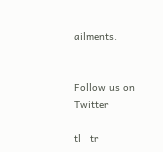ailments.


Follow us on Twitter

tl   tr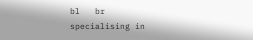bl   br
specialising in